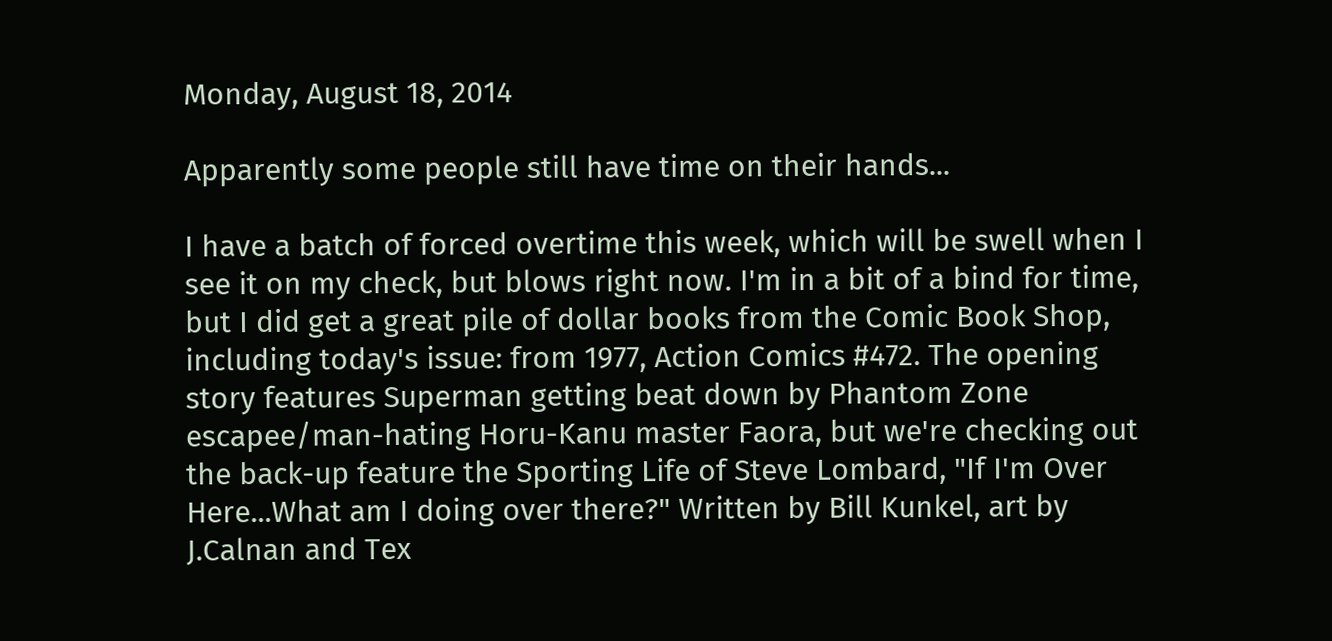Monday, August 18, 2014

Apparently some people still have time on their hands...

I have a batch of forced overtime this week, which will be swell when I see it on my check, but blows right now. I'm in a bit of a bind for time, but I did get a great pile of dollar books from the Comic Book Shop, including today's issue: from 1977, Action Comics #472. The opening story features Superman getting beat down by Phantom Zone escapee/man-hating Horu-Kanu master Faora, but we're checking out the back-up feature the Sporting Life of Steve Lombard, "If I'm Over Here...What am I doing over there?" Written by Bill Kunkel, art by J.Calnan and Tex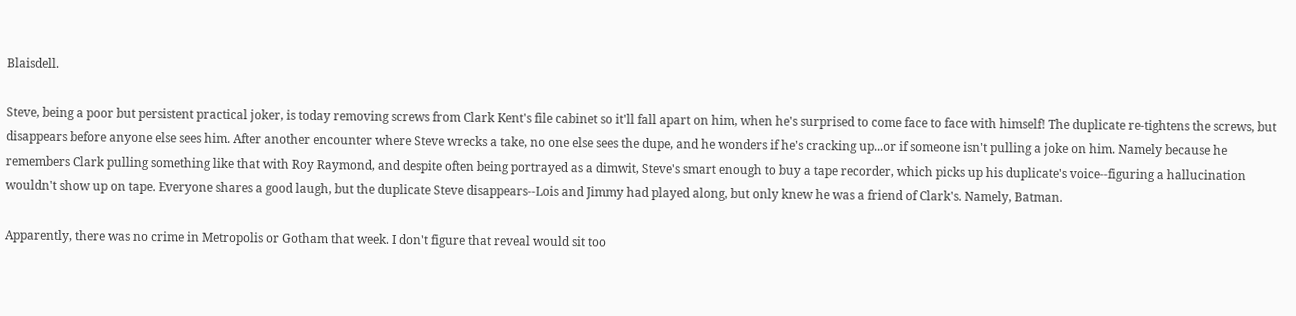Blaisdell.

Steve, being a poor but persistent practical joker, is today removing screws from Clark Kent's file cabinet so it'll fall apart on him, when he's surprised to come face to face with himself! The duplicate re-tightens the screws, but disappears before anyone else sees him. After another encounter where Steve wrecks a take, no one else sees the dupe, and he wonders if he's cracking up...or if someone isn't pulling a joke on him. Namely because he remembers Clark pulling something like that with Roy Raymond, and despite often being portrayed as a dimwit, Steve's smart enough to buy a tape recorder, which picks up his duplicate's voice--figuring a hallucination wouldn't show up on tape. Everyone shares a good laugh, but the duplicate Steve disappears--Lois and Jimmy had played along, but only knew he was a friend of Clark's. Namely, Batman.

Apparently, there was no crime in Metropolis or Gotham that week. I don't figure that reveal would sit too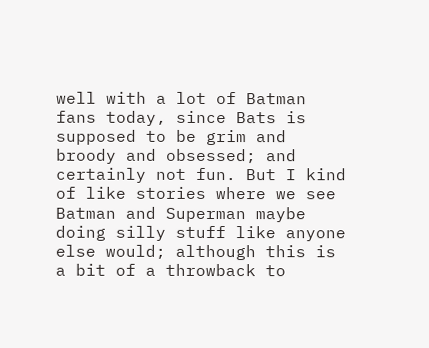well with a lot of Batman fans today, since Bats is supposed to be grim and broody and obsessed; and certainly not fun. But I kind of like stories where we see Batman and Superman maybe doing silly stuff like anyone else would; although this is a bit of a throwback to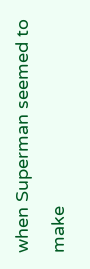when Superman seemed to make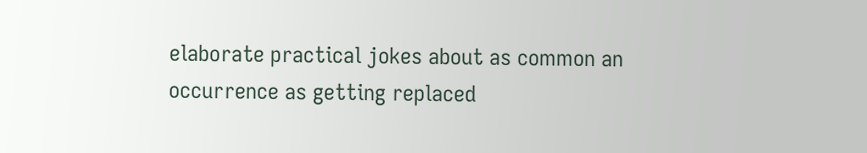elaborate practical jokes about as common an occurrence as getting replaced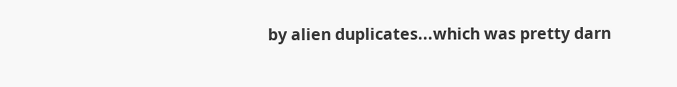by alien duplicates...which was pretty darn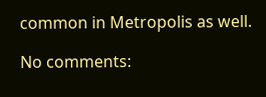common in Metropolis as well.

No comments: